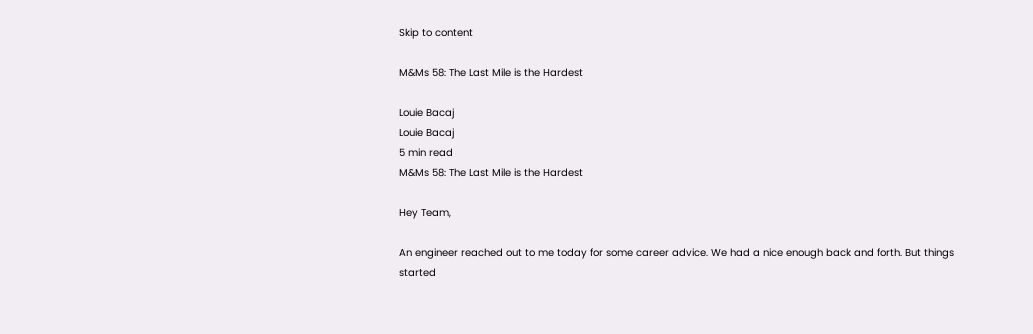Skip to content

M&Ms 58: The Last Mile is the Hardest

Louie Bacaj
Louie Bacaj
5 min read
M&Ms 58: The Last Mile is the Hardest

Hey Team,

An engineer reached out to me today for some career advice. We had a nice enough back and forth. But things started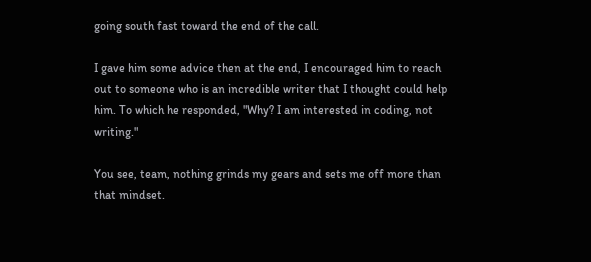going south fast toward the end of the call.

I gave him some advice then at the end, I encouraged him to reach out to someone who is an incredible writer that I thought could help him. To which he responded, "Why? I am interested in coding, not writing."

You see, team, nothing grinds my gears and sets me off more than that mindset.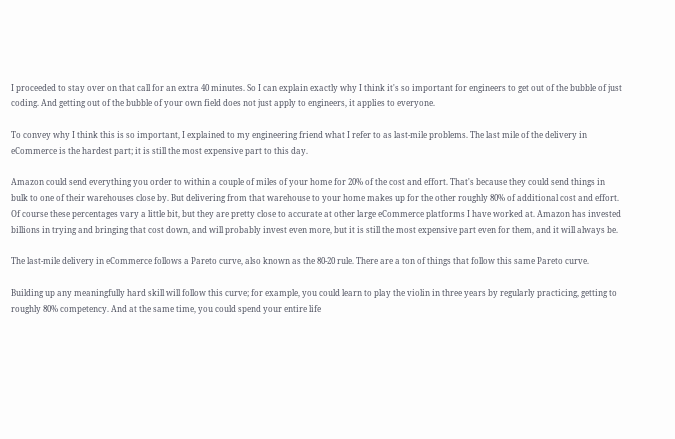I proceeded to stay over on that call for an extra 40 minutes. So I can explain exactly why I think it's so important for engineers to get out of the bubble of just coding. And getting out of the bubble of your own field does not just apply to engineers, it applies to everyone.

To convey why I think this is so important, I explained to my engineering friend what I refer to as last-mile problems. The last mile of the delivery in eCommerce is the hardest part; it is still the most expensive part to this day.

Amazon could send everything you order to within a couple of miles of your home for 20% of the cost and effort. That's because they could send things in bulk to one of their warehouses close by. But delivering from that warehouse to your home makes up for the other roughly 80% of additional cost and effort. Of course these percentages vary a little bit, but they are pretty close to accurate at other large eCommerce platforms I have worked at. Amazon has invested billions in trying and bringing that cost down, and will probably invest even more, but it is still the most expensive part even for them, and it will always be.

The last-mile delivery in eCommerce follows a Pareto curve, also known as the 80-20 rule. There are a ton of things that follow this same Pareto curve.

Building up any meaningfully hard skill will follow this curve; for example, you could learn to play the violin in three years by regularly practicing, getting to roughly 80% competency. And at the same time, you could spend your entire life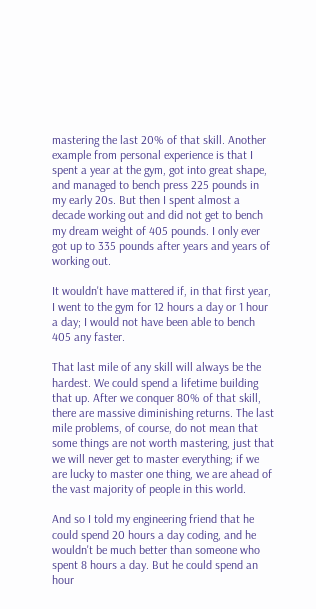mastering the last 20% of that skill. Another example from personal experience is that I spent a year at the gym, got into great shape, and managed to bench press 225 pounds in my early 20s. But then I spent almost a decade working out and did not get to bench my dream weight of 405 pounds. I only ever got up to 335 pounds after years and years of working out.

It wouldn't have mattered if, in that first year, I went to the gym for 12 hours a day or 1 hour a day; I would not have been able to bench 405 any faster.

That last mile of any skill will always be the hardest. We could spend a lifetime building that up. After we conquer 80% of that skill, there are massive diminishing returns. The last mile problems, of course, do not mean that some things are not worth mastering, just that we will never get to master everything; if we are lucky to master one thing, we are ahead of the vast majority of people in this world.

And so I told my engineering friend that he could spend 20 hours a day coding, and he wouldn't be much better than someone who spent 8 hours a day. But he could spend an hour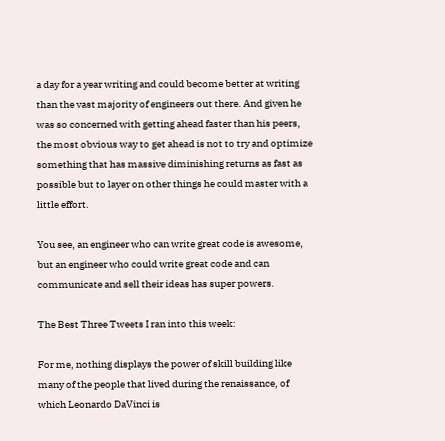a day for a year writing and could become better at writing than the vast majority of engineers out there. And given he was so concerned with getting ahead faster than his peers, the most obvious way to get ahead is not to try and optimize something that has massive diminishing returns as fast as possible but to layer on other things he could master with a little effort.

You see, an engineer who can write great code is awesome, but an engineer who could write great code and can communicate and sell their ideas has super powers.

The Best Three Tweets I ran into this week:

For me, nothing displays the power of skill building like many of the people that lived during the renaissance, of which Leonardo DaVinci is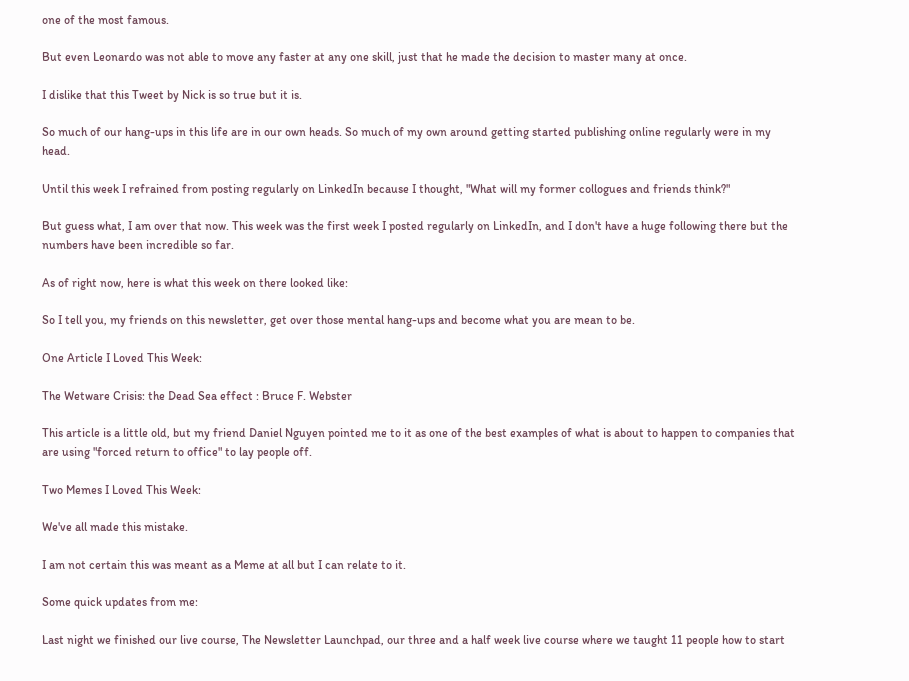one of the most famous.

But even Leonardo was not able to move any faster at any one skill, just that he made the decision to master many at once.

I dislike that this Tweet by Nick is so true but it is.

So much of our hang-ups in this life are in our own heads. So much of my own around getting started publishing online regularly were in my head.

Until this week I refrained from posting regularly on LinkedIn because I thought, "What will my former collogues and friends think?"

But guess what, I am over that now. This week was the first week I posted regularly on LinkedIn, and I don't have a huge following there but the numbers have been incredible so far.

As of right now, here is what this week on there looked like:

So I tell you, my friends on this newsletter, get over those mental hang-ups and become what you are mean to be.

One Article I Loved This Week:

The Wetware Crisis: the Dead Sea effect : Bruce F. Webster

This article is a little old, but my friend Daniel Nguyen pointed me to it as one of the best examples of what is about to happen to companies that are using "forced return to office" to lay people off.

Two Memes I Loved This Week:

We've all made this mistake.

I am not certain this was meant as a Meme at all but I can relate to it.

Some quick updates from me:

Last night we finished our live course, The Newsletter Launchpad, our three and a half week live course where we taught 11 people how to start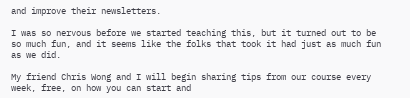and improve their newsletters.

I was so nervous before we started teaching this, but it turned out to be so much fun, and it seems like the folks that took it had just as much fun as we did.

My friend Chris Wong and I will begin sharing tips from our course every week, free, on how you can start and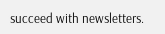succeed with newsletters.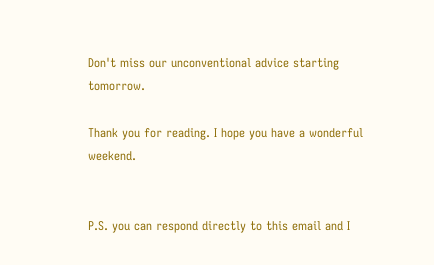Don't miss our unconventional advice starting tomorrow.

Thank you for reading. I hope you have a wonderful weekend.


P.S. you can respond directly to this email and I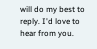will do my best to reply. I'd love to hear from you.